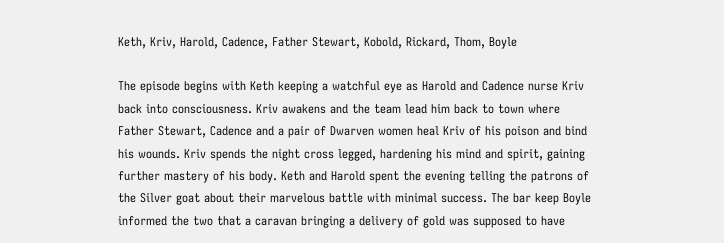Keth, Kriv, Harold, Cadence, Father Stewart, Kobold, Rickard, Thom, Boyle

The episode begins with Keth keeping a watchful eye as Harold and Cadence nurse Kriv back into consciousness. Kriv awakens and the team lead him back to town where Father Stewart, Cadence and a pair of Dwarven women heal Kriv of his poison and bind his wounds. Kriv spends the night cross legged, hardening his mind and spirit, gaining further mastery of his body. Keth and Harold spent the evening telling the patrons of the Silver goat about their marvelous battle with minimal success. The bar keep Boyle informed the two that a caravan bringing a delivery of gold was supposed to have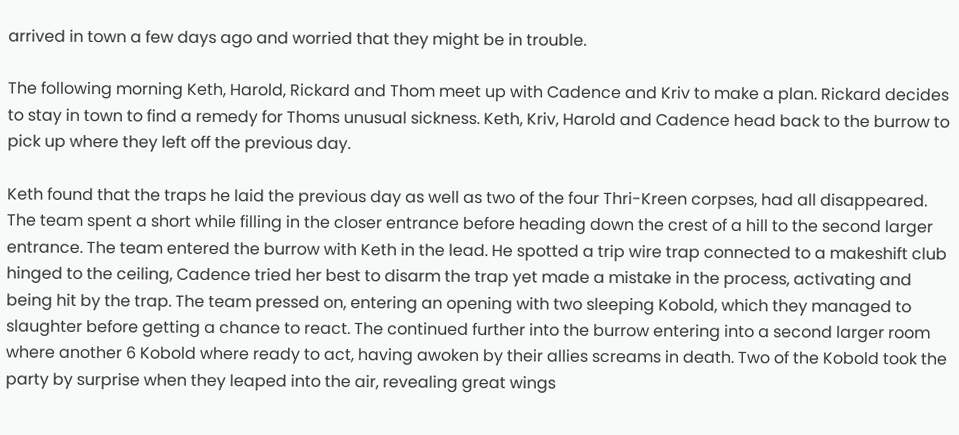arrived in town a few days ago and worried that they might be in trouble.

The following morning Keth, Harold, Rickard and Thom meet up with Cadence and Kriv to make a plan. Rickard decides to stay in town to find a remedy for Thoms unusual sickness. Keth, Kriv, Harold and Cadence head back to the burrow to pick up where they left off the previous day.

Keth found that the traps he laid the previous day as well as two of the four Thri-Kreen corpses, had all disappeared. The team spent a short while filling in the closer entrance before heading down the crest of a hill to the second larger entrance. The team entered the burrow with Keth in the lead. He spotted a trip wire trap connected to a makeshift club hinged to the ceiling, Cadence tried her best to disarm the trap yet made a mistake in the process, activating and being hit by the trap. The team pressed on, entering an opening with two sleeping Kobold, which they managed to slaughter before getting a chance to react. The continued further into the burrow entering into a second larger room where another 6 Kobold where ready to act, having awoken by their allies screams in death. Two of the Kobold took the party by surprise when they leaped into the air, revealing great wings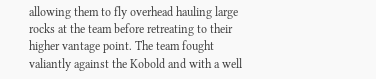allowing them to fly overhead hauling large rocks at the team before retreating to their higher vantage point. The team fought valiantly against the Kobold and with a well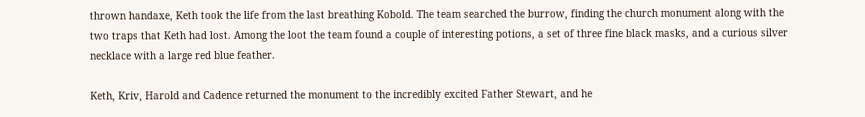thrown handaxe, Keth took the life from the last breathing Kobold. The team searched the burrow, finding the church monument along with the two traps that Keth had lost. Among the loot the team found a couple of interesting potions, a set of three fine black masks, and a curious silver necklace with a large red blue feather.

Keth, Kriv, Harold and Cadence returned the monument to the incredibly excited Father Stewart, and he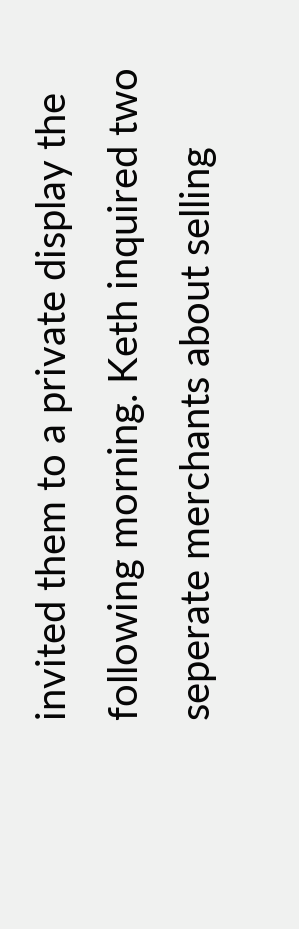invited them to a private display the following morning. Keth inquired two seperate merchants about selling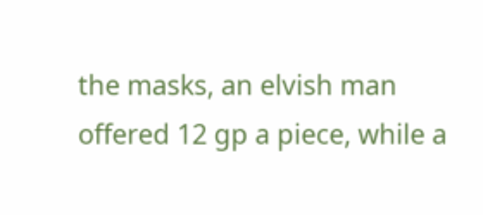the masks, an elvish man offered 12 gp a piece, while a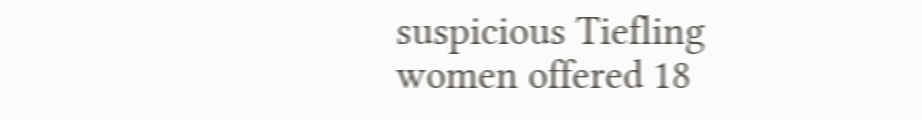suspicious Tiefling women offered 18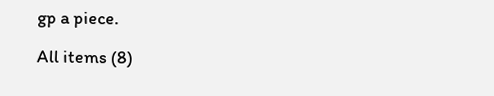gp a piece.

All items (8)